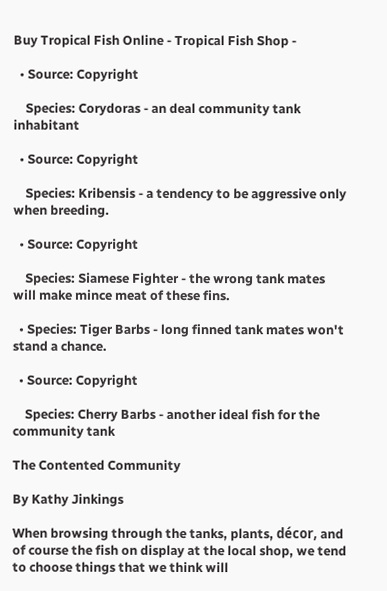Buy Tropical Fish Online - Tropical Fish Shop -

  • Source: Copyright

    Species: Corydoras - an deal community tank inhabitant

  • Source: Copyright

    Species: Kribensis - a tendency to be aggressive only when breeding.

  • Source: Copyright

    Species: Siamese Fighter - the wrong tank mates will make mince meat of these fins.

  • Species: Tiger Barbs - long finned tank mates won't stand a chance.

  • Source: Copyright

    Species: Cherry Barbs - another ideal fish for the community tank

The Contented Community

By Kathy Jinkings

When browsing through the tanks, plants, décor, and of course the fish on display at the local shop, we tend to choose things that we think will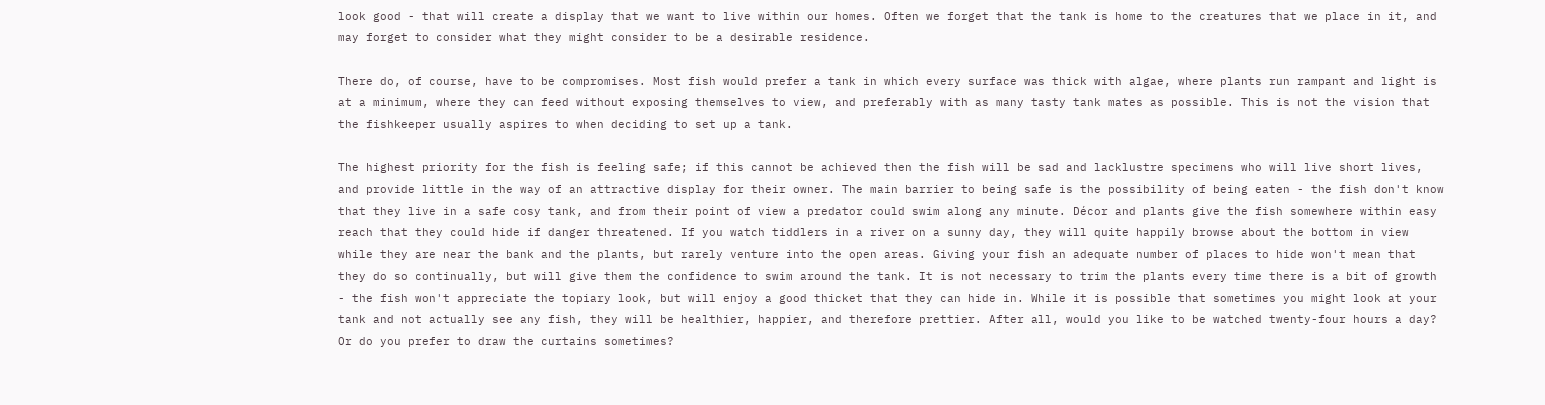look good - that will create a display that we want to live within our homes. Often we forget that the tank is home to the creatures that we place in it, and may forget to consider what they might consider to be a desirable residence.

There do, of course, have to be compromises. Most fish would prefer a tank in which every surface was thick with algae, where plants run rampant and light is at a minimum, where they can feed without exposing themselves to view, and preferably with as many tasty tank mates as possible. This is not the vision that the fishkeeper usually aspires to when deciding to set up a tank.

The highest priority for the fish is feeling safe; if this cannot be achieved then the fish will be sad and lacklustre specimens who will live short lives, and provide little in the way of an attractive display for their owner. The main barrier to being safe is the possibility of being eaten - the fish don't know that they live in a safe cosy tank, and from their point of view a predator could swim along any minute. Décor and plants give the fish somewhere within easy reach that they could hide if danger threatened. If you watch tiddlers in a river on a sunny day, they will quite happily browse about the bottom in view while they are near the bank and the plants, but rarely venture into the open areas. Giving your fish an adequate number of places to hide won't mean that they do so continually, but will give them the confidence to swim around the tank. It is not necessary to trim the plants every time there is a bit of growth - the fish won't appreciate the topiary look, but will enjoy a good thicket that they can hide in. While it is possible that sometimes you might look at your tank and not actually see any fish, they will be healthier, happier, and therefore prettier. After all, would you like to be watched twenty-four hours a day? Or do you prefer to draw the curtains sometimes?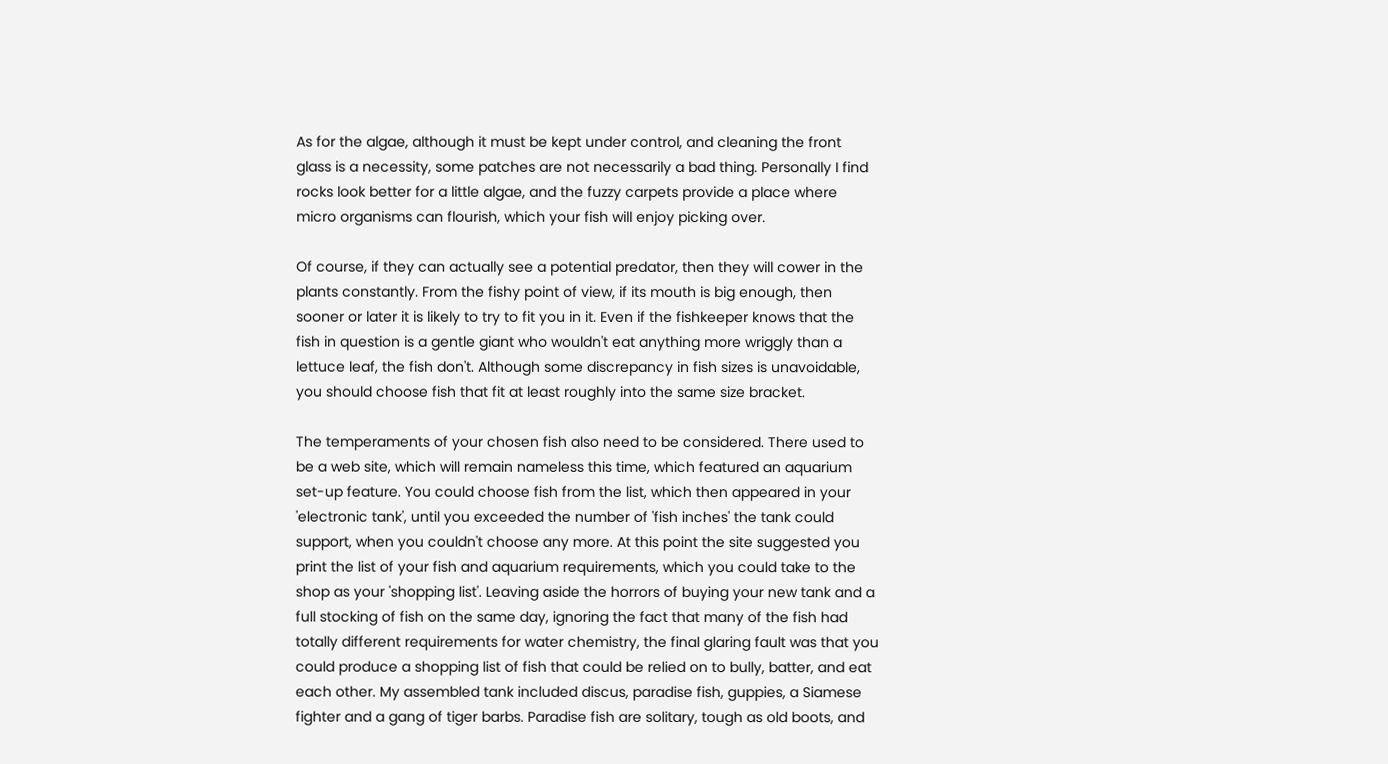As for the algae, although it must be kept under control, and cleaning the front glass is a necessity, some patches are not necessarily a bad thing. Personally I find rocks look better for a little algae, and the fuzzy carpets provide a place where micro organisms can flourish, which your fish will enjoy picking over.

Of course, if they can actually see a potential predator, then they will cower in the plants constantly. From the fishy point of view, if its mouth is big enough, then sooner or later it is likely to try to fit you in it. Even if the fishkeeper knows that the fish in question is a gentle giant who wouldn't eat anything more wriggly than a lettuce leaf, the fish don't. Although some discrepancy in fish sizes is unavoidable, you should choose fish that fit at least roughly into the same size bracket.

The temperaments of your chosen fish also need to be considered. There used to be a web site, which will remain nameless this time, which featured an aquarium set-up feature. You could choose fish from the list, which then appeared in your 'electronic tank', until you exceeded the number of 'fish inches' the tank could support, when you couldn't choose any more. At this point the site suggested you print the list of your fish and aquarium requirements, which you could take to the shop as your 'shopping list'. Leaving aside the horrors of buying your new tank and a full stocking of fish on the same day, ignoring the fact that many of the fish had totally different requirements for water chemistry, the final glaring fault was that you could produce a shopping list of fish that could be relied on to bully, batter, and eat each other. My assembled tank included discus, paradise fish, guppies, a Siamese fighter and a gang of tiger barbs. Paradise fish are solitary, tough as old boots, and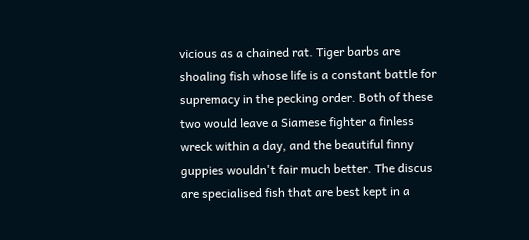vicious as a chained rat. Tiger barbs are shoaling fish whose life is a constant battle for supremacy in the pecking order. Both of these two would leave a Siamese fighter a finless wreck within a day, and the beautiful finny guppies wouldn't fair much better. The discus are specialised fish that are best kept in a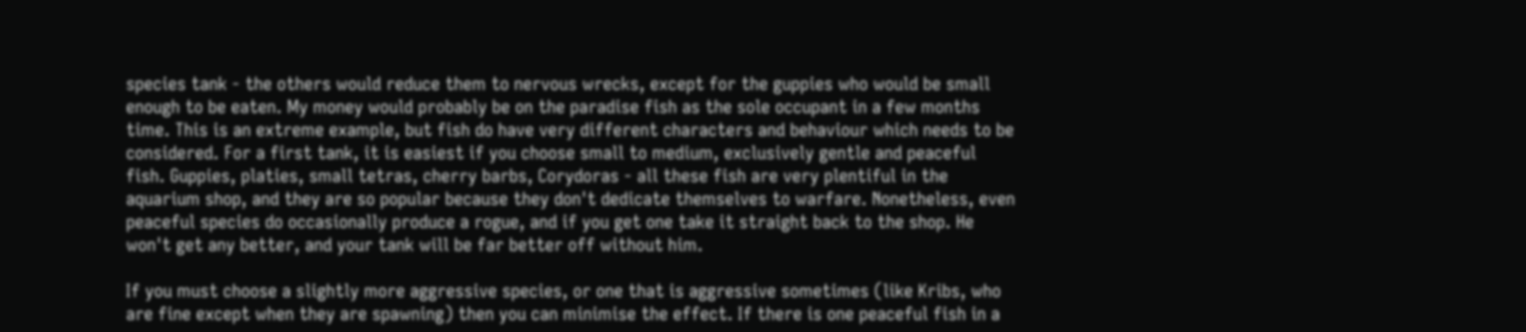species tank - the others would reduce them to nervous wrecks, except for the guppies who would be small enough to be eaten. My money would probably be on the paradise fish as the sole occupant in a few months time. This is an extreme example, but fish do have very different characters and behaviour which needs to be considered. For a first tank, it is easiest if you choose small to medium, exclusively gentle and peaceful fish. Guppies, platies, small tetras, cherry barbs, Corydoras - all these fish are very plentiful in the aquarium shop, and they are so popular because they don't dedicate themselves to warfare. Nonetheless, even peaceful species do occasionally produce a rogue, and if you get one take it straight back to the shop. He won't get any better, and your tank will be far better off without him.

If you must choose a slightly more aggressive species, or one that is aggressive sometimes (like Kribs, who are fine except when they are spawning) then you can minimise the effect. If there is one peaceful fish in a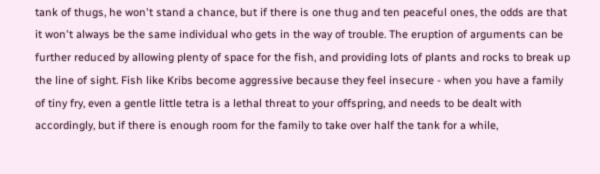tank of thugs, he won't stand a chance, but if there is one thug and ten peaceful ones, the odds are that it won't always be the same individual who gets in the way of trouble. The eruption of arguments can be further reduced by allowing plenty of space for the fish, and providing lots of plants and rocks to break up the line of sight. Fish like Kribs become aggressive because they feel insecure - when you have a family of tiny fry, even a gentle little tetra is a lethal threat to your offspring, and needs to be dealt with accordingly, but if there is enough room for the family to take over half the tank for a while,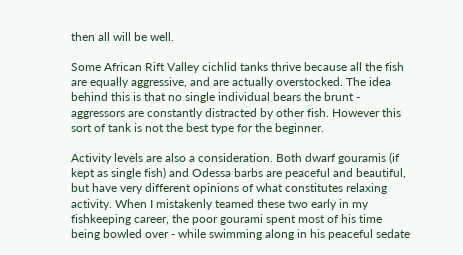then all will be well.

Some African Rift Valley cichlid tanks thrive because all the fish are equally aggressive, and are actually overstocked. The idea behind this is that no single individual bears the brunt - aggressors are constantly distracted by other fish. However this sort of tank is not the best type for the beginner.

Activity levels are also a consideration. Both dwarf gouramis (if kept as single fish) and Odessa barbs are peaceful and beautiful, but have very different opinions of what constitutes relaxing activity. When I mistakenly teamed these two early in my fishkeeping career, the poor gourami spent most of his time being bowled over - while swimming along in his peaceful sedate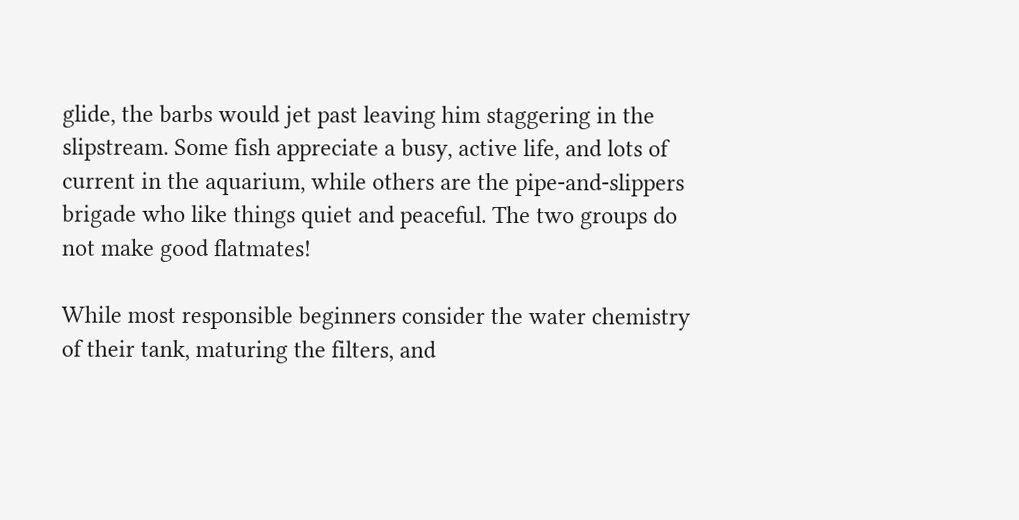glide, the barbs would jet past leaving him staggering in the slipstream. Some fish appreciate a busy, active life, and lots of current in the aquarium, while others are the pipe-and-slippers brigade who like things quiet and peaceful. The two groups do not make good flatmates!

While most responsible beginners consider the water chemistry of their tank, maturing the filters, and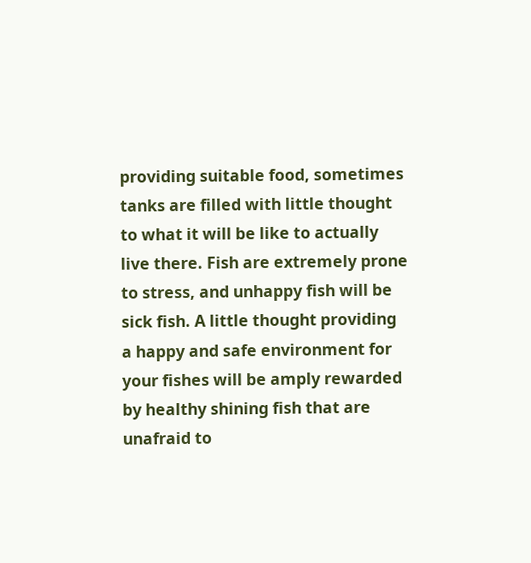providing suitable food, sometimes tanks are filled with little thought to what it will be like to actually live there. Fish are extremely prone to stress, and unhappy fish will be sick fish. A little thought providing a happy and safe environment for your fishes will be amply rewarded by healthy shining fish that are unafraid to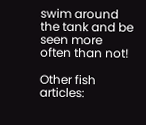swim around the tank and be seen more often than not!

Other fish articles: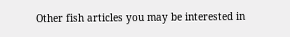Other fish articles you may be interested in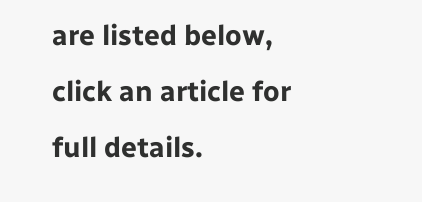are listed below, click an article for full details.